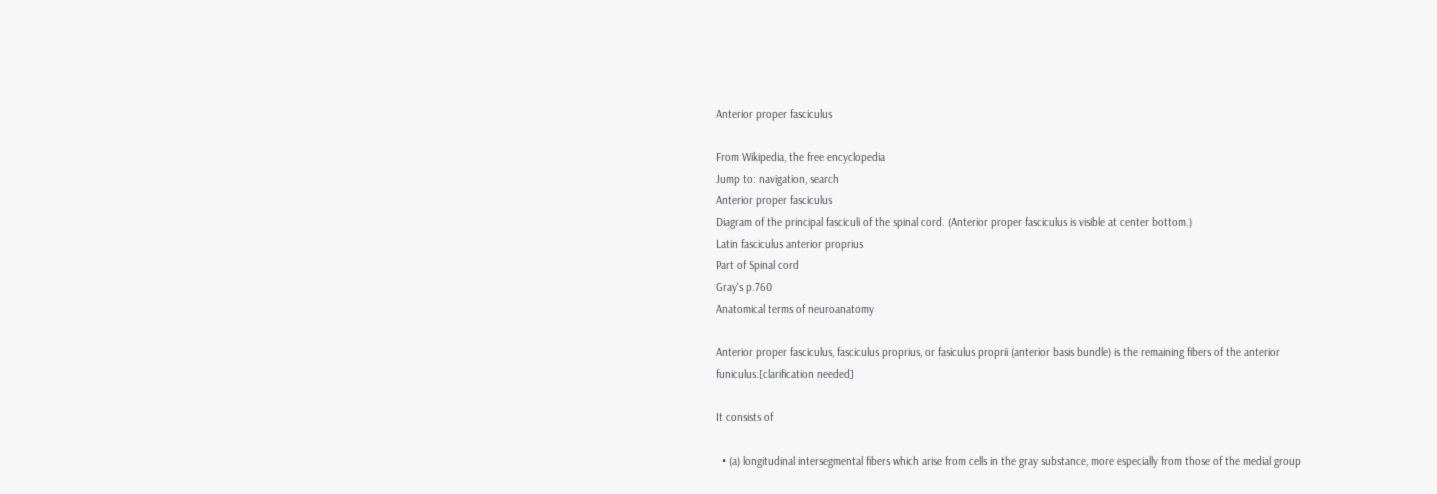Anterior proper fasciculus

From Wikipedia, the free encyclopedia
Jump to: navigation, search
Anterior proper fasciculus
Diagram of the principal fasciculi of the spinal cord. (Anterior proper fasciculus is visible at center bottom.)
Latin fasciculus anterior proprius
Part of Spinal cord
Gray's p.760
Anatomical terms of neuroanatomy

Anterior proper fasciculus, fasciculus proprius, or fasiculus proprii (anterior basis bundle) is the remaining fibers of the anterior funiculus.[clarification needed]

It consists of

  • (a) longitudinal intersegmental fibers which arise from cells in the gray substance, more especially from those of the medial group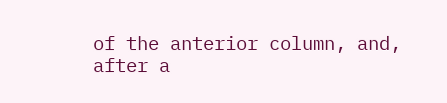of the anterior column, and, after a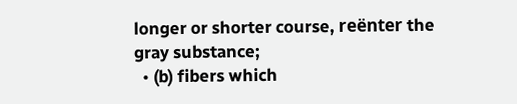longer or shorter course, reënter the gray substance;
  • (b) fibers which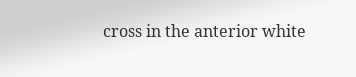cross in the anterior white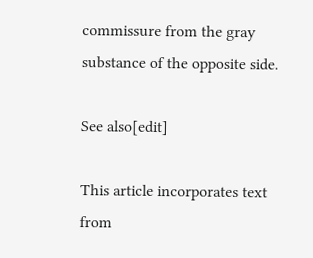commissure from the gray substance of the opposite side.

See also[edit]

This article incorporates text from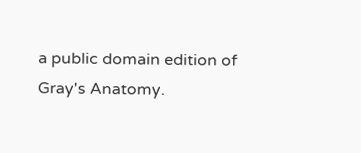a public domain edition of Gray's Anatomy.